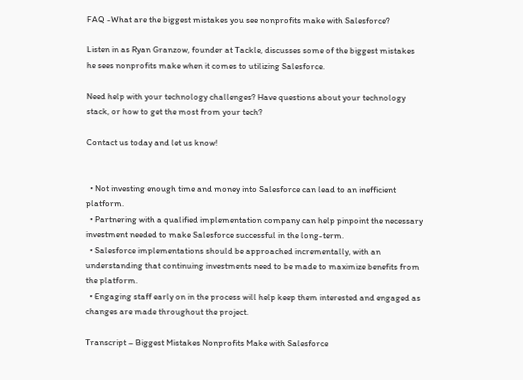FAQ -What are the biggest mistakes you see nonprofits make with Salesforce?

Listen in as Ryan Granzow, founder at Tackle, discusses some of the biggest mistakes he sees nonprofits make when it comes to utilizing Salesforce.

Need help with your technology challenges? Have questions about your technology stack, or how to get the most from your tech?

Contact us today and let us know!


  • Not investing enough time and money into Salesforce can lead to an inefficient platform.
  • Partnering with a qualified implementation company can help pinpoint the necessary investment needed to make Salesforce successful in the long-term.
  • Salesforce implementations should be approached incrementally, with an understanding that continuing investments need to be made to maximize benefits from the platform.
  • Engaging staff early on in the process will help keep them interested and engaged as changes are made throughout the project.

Transcript – Biggest Mistakes Nonprofits Make with Salesforce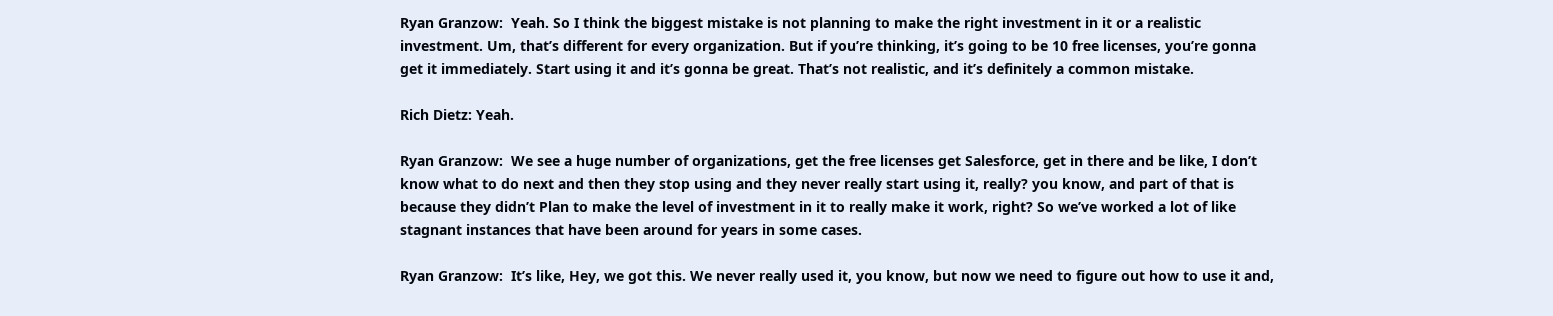Ryan Granzow:  Yeah. So I think the biggest mistake is not planning to make the right investment in it or a realistic investment. Um, that’s different for every organization. But if you’re thinking, it’s going to be 10 free licenses, you’re gonna get it immediately. Start using it and it’s gonna be great. That’s not realistic, and it’s definitely a common mistake.

Rich Dietz: Yeah.

Ryan Granzow:  We see a huge number of organizations, get the free licenses get Salesforce, get in there and be like, I don’t know what to do next and then they stop using and they never really start using it, really? you know, and part of that is because they didn’t Plan to make the level of investment in it to really make it work, right? So we’ve worked a lot of like stagnant instances that have been around for years in some cases.

Ryan Granzow:  It’s like, Hey, we got this. We never really used it, you know, but now we need to figure out how to use it and,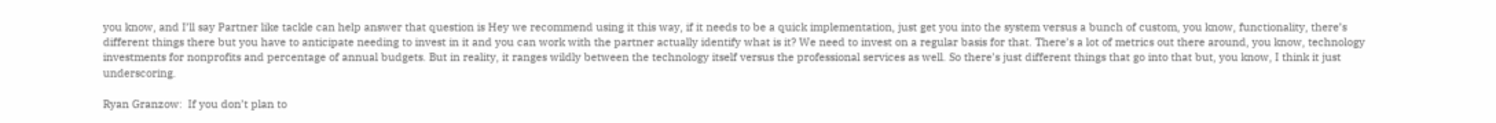you know, and I’ll say Partner like tackle can help answer that question is Hey we recommend using it this way, if it needs to be a quick implementation, just get you into the system versus a bunch of custom, you know, functionality, there’s different things there but you have to anticipate needing to invest in it and you can work with the partner actually identify what is it? We need to invest on a regular basis for that. There’s a lot of metrics out there around, you know, technology investments for nonprofits and percentage of annual budgets. But in reality, it ranges wildly between the technology itself versus the professional services as well. So there’s just different things that go into that but, you know, I think it just underscoring.

Ryan Granzow:  If you don’t plan to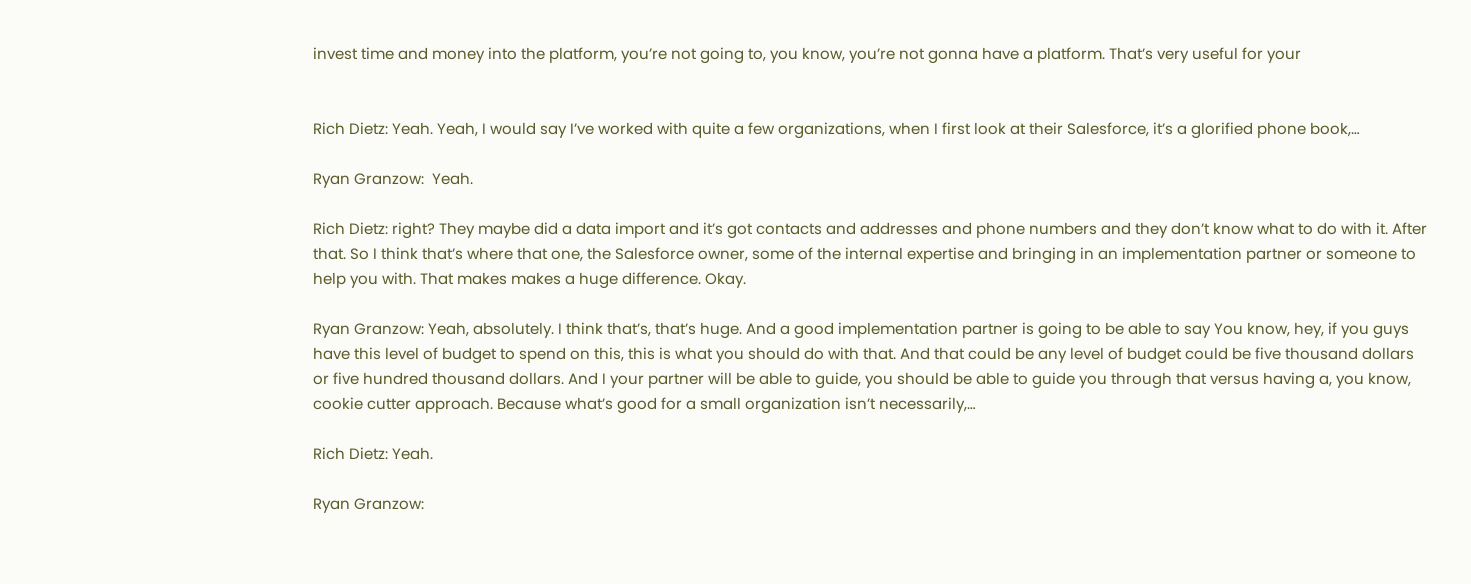invest time and money into the platform, you’re not going to, you know, you’re not gonna have a platform. That’s very useful for your


Rich Dietz: Yeah. Yeah, I would say I’ve worked with quite a few organizations, when I first look at their Salesforce, it’s a glorified phone book,…

Ryan Granzow:  Yeah.

Rich Dietz: right? They maybe did a data import and it’s got contacts and addresses and phone numbers and they don’t know what to do with it. After that. So I think that’s where that one, the Salesforce owner, some of the internal expertise and bringing in an implementation partner or someone to help you with. That makes makes a huge difference. Okay.

Ryan Granzow: Yeah, absolutely. I think that’s, that’s huge. And a good implementation partner is going to be able to say You know, hey, if you guys have this level of budget to spend on this, this is what you should do with that. And that could be any level of budget could be five thousand dollars or five hundred thousand dollars. And I your partner will be able to guide, you should be able to guide you through that versus having a, you know, cookie cutter approach. Because what’s good for a small organization isn’t necessarily,…

Rich Dietz: Yeah.

Ryan Granzow: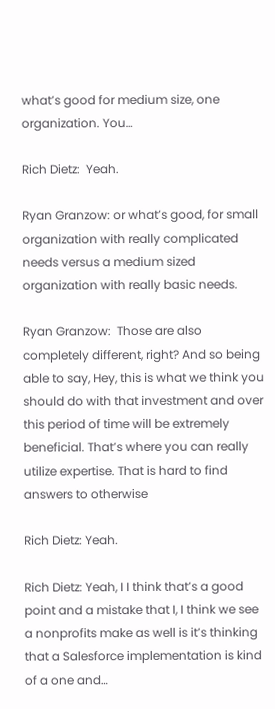what’s good for medium size, one organization. You…

Rich Dietz:  Yeah.

Ryan Granzow: or what’s good, for small organization with really complicated needs versus a medium sized organization with really basic needs.

Ryan Granzow:  Those are also completely different, right? And so being able to say, Hey, this is what we think you should do with that investment and over this period of time will be extremely beneficial. That’s where you can really utilize expertise. That is hard to find answers to otherwise

Rich Dietz: Yeah.

Rich Dietz: Yeah, I I think that’s a good point and a mistake that I, I think we see a nonprofits make as well is it’s thinking that a Salesforce implementation is kind of a one and…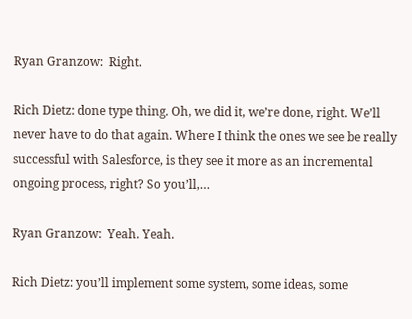Ryan Granzow:  Right.

Rich Dietz: done type thing. Oh, we did it, we’re done, right. We’ll never have to do that again. Where I think the ones we see be really successful with Salesforce, is they see it more as an incremental ongoing process, right? So you’ll,…

Ryan Granzow:  Yeah. Yeah.

Rich Dietz: you’ll implement some system, some ideas, some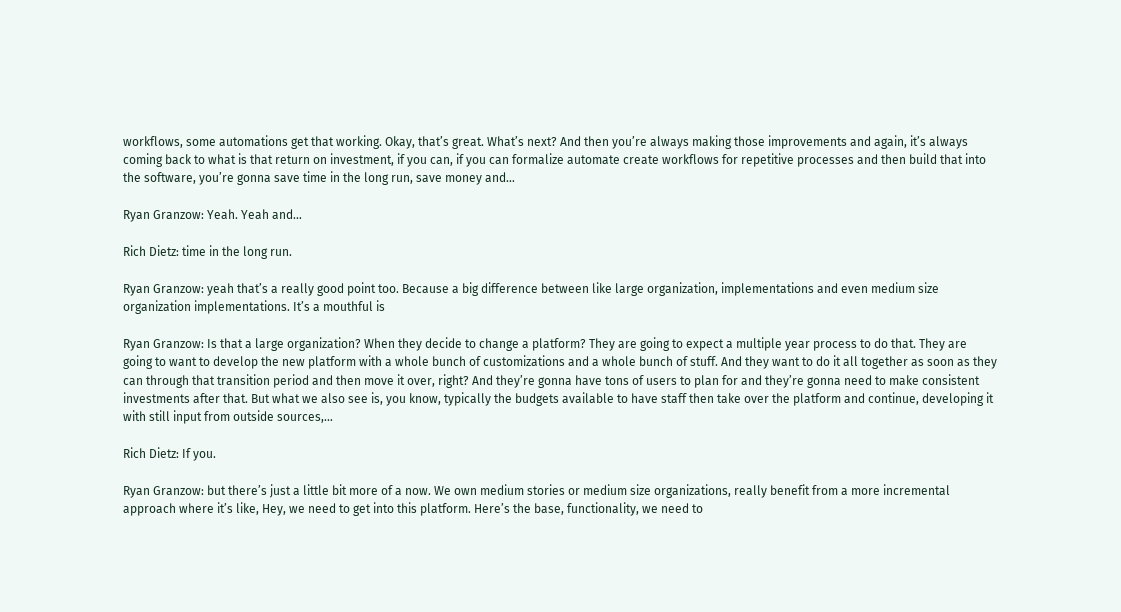workflows, some automations get that working. Okay, that’s great. What’s next? And then you’re always making those improvements and again, it’s always coming back to what is that return on investment, if you can, if you can formalize automate create workflows for repetitive processes and then build that into the software, you’re gonna save time in the long run, save money and…

Ryan Granzow: Yeah. Yeah and…

Rich Dietz: time in the long run.

Ryan Granzow: yeah that’s a really good point too. Because a big difference between like large organization, implementations and even medium size organization implementations. It’s a mouthful is

Ryan Granzow: Is that a large organization? When they decide to change a platform? They are going to expect a multiple year process to do that. They are going to want to develop the new platform with a whole bunch of customizations and a whole bunch of stuff. And they want to do it all together as soon as they can through that transition period and then move it over, right? And they’re gonna have tons of users to plan for and they’re gonna need to make consistent investments after that. But what we also see is, you know, typically the budgets available to have staff then take over the platform and continue, developing it with still input from outside sources,…

Rich Dietz: If you.

Ryan Granzow: but there’s just a little bit more of a now. We own medium stories or medium size organizations, really benefit from a more incremental approach where it’s like, Hey, we need to get into this platform. Here’s the base, functionality, we need to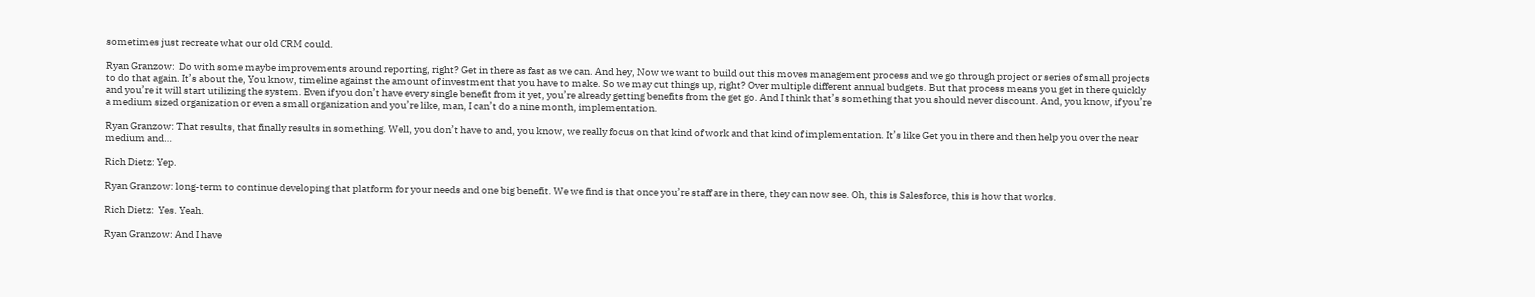sometimes just recreate what our old CRM could.

Ryan Granzow:  Do with some maybe improvements around reporting, right? Get in there as fast as we can. And hey, Now we want to build out this moves management process and we go through project or series of small projects to do that again. It’s about the, You know, timeline against the amount of investment that you have to make. So we may cut things up, right? Over multiple different annual budgets. But that process means you get in there quickly and you’re it will start utilizing the system. Even if you don’t have every single benefit from it yet, you’re already getting benefits from the get go. And I think that’s something that you should never discount. And, you know, if you’re a medium sized organization or even a small organization and you’re like, man, I can’t do a nine month, implementation.

Ryan Granzow: That results, that finally results in something. Well, you don’t have to and, you know, we really focus on that kind of work and that kind of implementation. It’s like Get you in there and then help you over the near medium and…

Rich Dietz: Yep.

Ryan Granzow: long-term to continue developing that platform for your needs and one big benefit. We we find is that once you’re staff are in there, they can now see. Oh, this is Salesforce, this is how that works.

Rich Dietz:  Yes. Yeah.

Ryan Granzow: And I have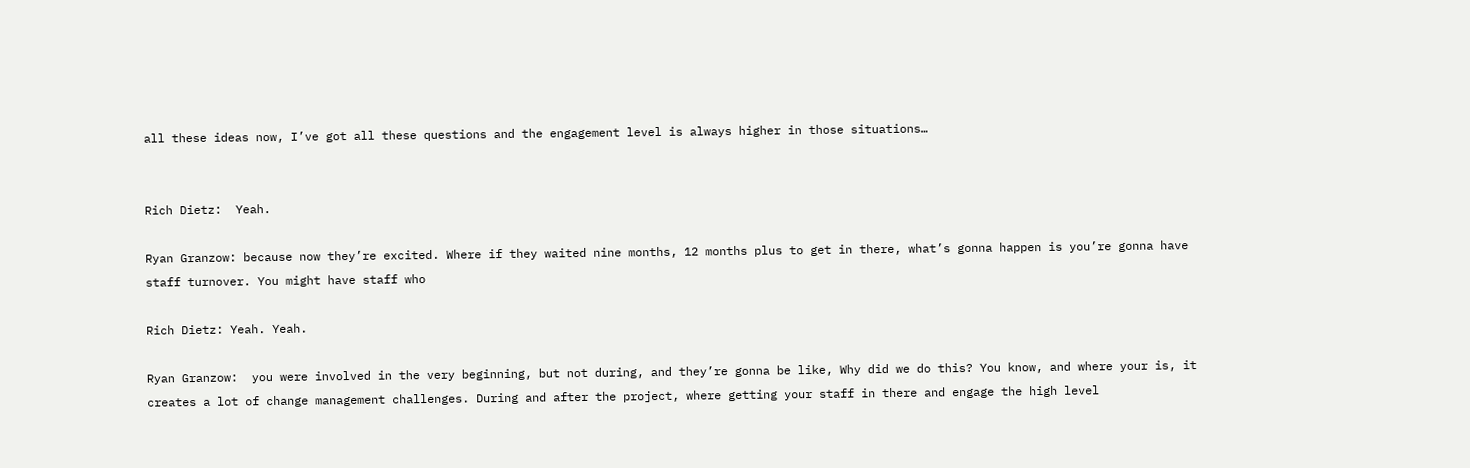all these ideas now, I’ve got all these questions and the engagement level is always higher in those situations…


Rich Dietz:  Yeah.

Ryan Granzow: because now they’re excited. Where if they waited nine months, 12 months plus to get in there, what’s gonna happen is you’re gonna have staff turnover. You might have staff who

Rich Dietz: Yeah. Yeah.

Ryan Granzow:  you were involved in the very beginning, but not during, and they’re gonna be like, Why did we do this? You know, and where your is, it creates a lot of change management challenges. During and after the project, where getting your staff in there and engage the high level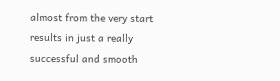almost from the very start results in just a really successful and smooth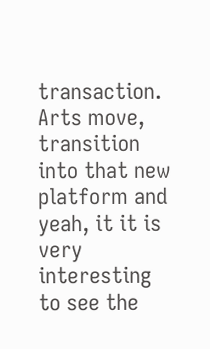transaction. Arts move, transition into that new platform and yeah, it it is very interesting to see the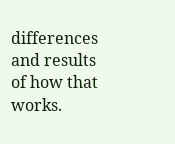differences and results of how that works.